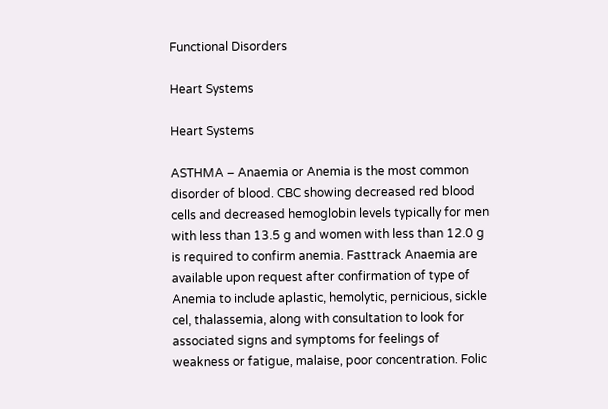Functional Disorders

Heart Systems

Heart Systems

ASTHMA – Anaemia or Anemia is the most common disorder of blood. CBC showing decreased red blood cells and decreased hemoglobin levels typically for men with less than 13.5 g and women with less than 12.0 g is required to confirm anemia. Fasttrack Anaemia are available upon request after confirmation of type of Anemia to include aplastic, hemolytic, pernicious, sickle cel, thalassemia, along with consultation to look for associated signs and symptoms for feelings of weakness or fatigue, malaise, poor concentration. Folic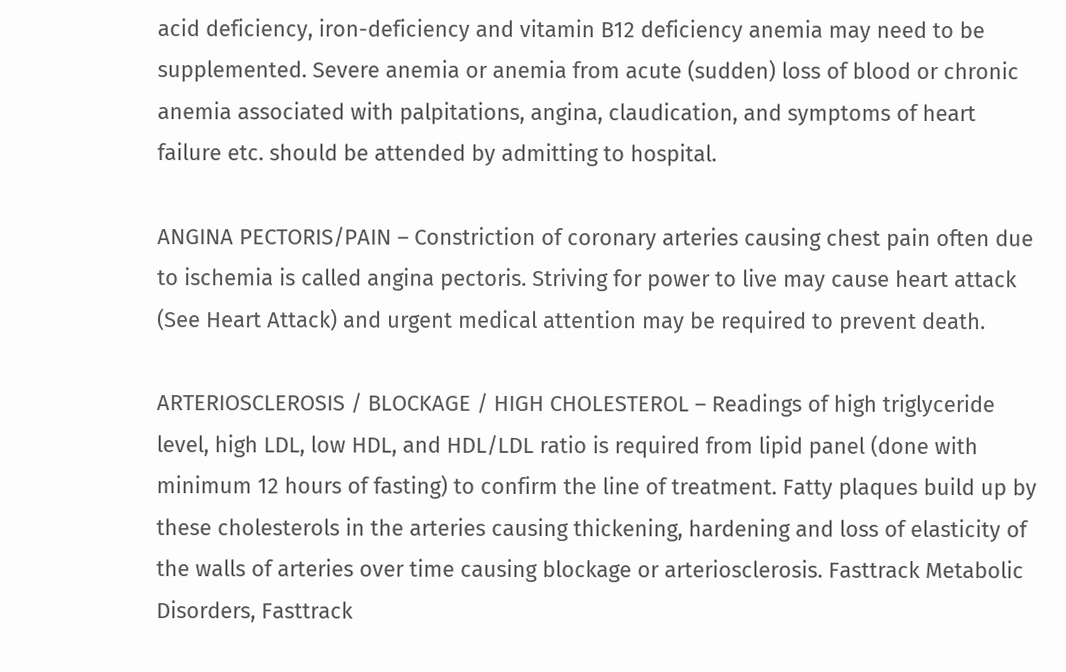acid deficiency, iron-deficiency and vitamin B12 deficiency anemia may need to be supplemented. Severe anemia or anemia from acute (sudden) loss of blood or chronic anemia associated with palpitations, angina, claudication, and symptoms of heart failure etc. should be attended by admitting to hospital.

ANGINA PECTORIS/PAIN – Constriction of coronary arteries causing chest pain often due to ischemia is called angina pectoris. Striving for power to live may cause heart attack (See Heart Attack) and urgent medical attention may be required to prevent death.

ARTERIOSCLEROSIS / BLOCKAGE / HIGH CHOLESTEROL – Readings of high triglyceride level, high LDL, low HDL, and HDL/LDL ratio is required from lipid panel (done with minimum 12 hours of fasting) to confirm the line of treatment. Fatty plaques build up by these cholesterols in the arteries causing thickening, hardening and loss of elasticity of the walls of arteries over time causing blockage or arteriosclerosis. Fasttrack Metabolic Disorders, Fasttrack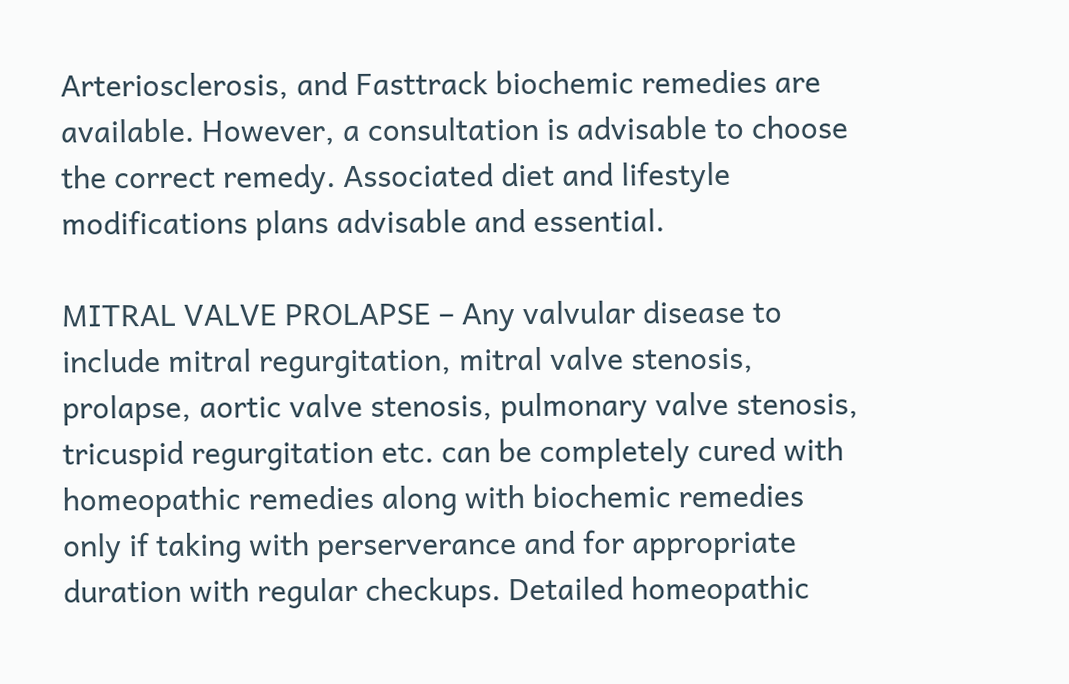Arteriosclerosis, and Fasttrack biochemic remedies are available. However, a consultation is advisable to choose the correct remedy. Associated diet and lifestyle modifications plans advisable and essential.

MITRAL VALVE PROLAPSE – Any valvular disease to include mitral regurgitation, mitral valve stenosis, prolapse, aortic valve stenosis, pulmonary valve stenosis, tricuspid regurgitation etc. can be completely cured with homeopathic remedies along with biochemic remedies only if taking with perserverance and for appropriate duration with regular checkups. Detailed homeopathic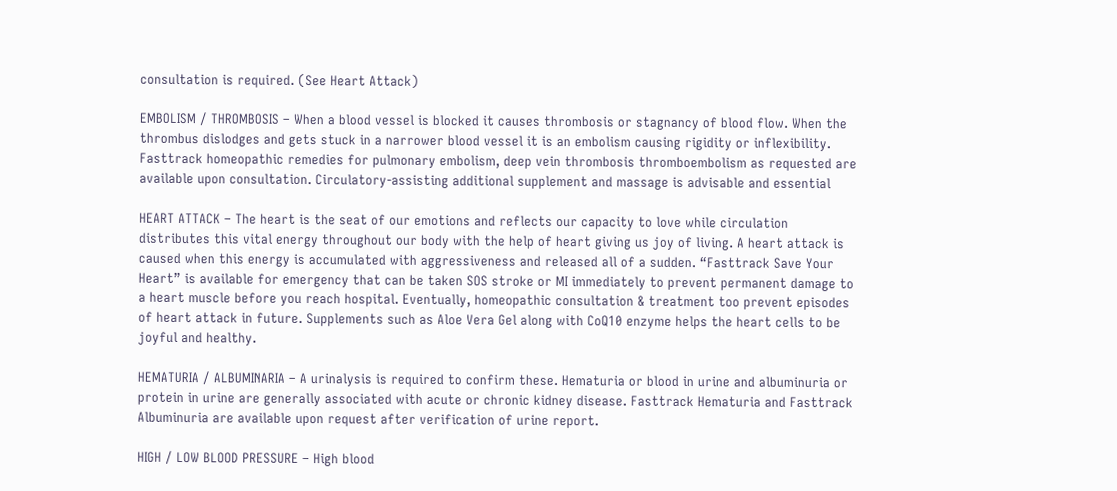consultation is required. (See Heart Attack)

EMBOLISM / THROMBOSIS – When a blood vessel is blocked it causes thrombosis or stagnancy of blood flow. When the thrombus dislodges and gets stuck in a narrower blood vessel it is an embolism causing rigidity or inflexibility. Fasttrack homeopathic remedies for pulmonary embolism, deep vein thrombosis thromboembolism as requested are available upon consultation. Circulatory-assisting additional supplement and massage is advisable and essential

HEART ATTACK – The heart is the seat of our emotions and reflects our capacity to love while circulation distributes this vital energy throughout our body with the help of heart giving us joy of living. A heart attack is caused when this energy is accumulated with aggressiveness and released all of a sudden. “Fasttrack Save Your Heart” is available for emergency that can be taken SOS stroke or MI immediately to prevent permanent damage to a heart muscle before you reach hospital. Eventually, homeopathic consultation & treatment too prevent episodes of heart attack in future. Supplements such as Aloe Vera Gel along with CoQ10 enzyme helps the heart cells to be joyful and healthy.

HEMATURIA / ALBUMINARIA – A urinalysis is required to confirm these. Hematuria or blood in urine and albuminuria or protein in urine are generally associated with acute or chronic kidney disease. Fasttrack Hematuria and Fasttrack Albuminuria are available upon request after verification of urine report.

HIGH / LOW BLOOD PRESSURE – High blood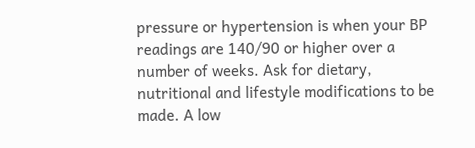pressure or hypertension is when your BP readings are 140/90 or higher over a number of weeks. Ask for dietary, nutritional and lifestyle modifications to be made. A low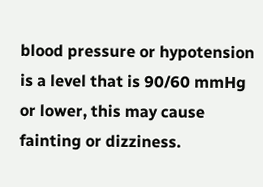blood pressure or hypotension is a level that is 90/60 mmHg or lower, this may cause fainting or dizziness.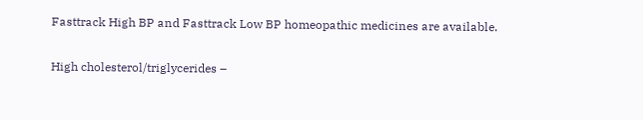Fasttrack High BP and Fasttrack Low BP homeopathic medicines are available.

High cholesterol/triglycerides –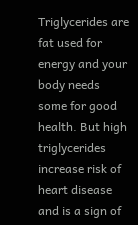Triglycerides are fat used for energy and your body needs some for good health. But high triglycerides increase risk of heart disease and is a sign of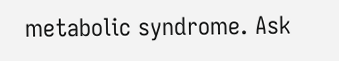metabolic syndrome. Ask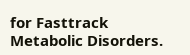for Fasttrack Metabolic Disorders.